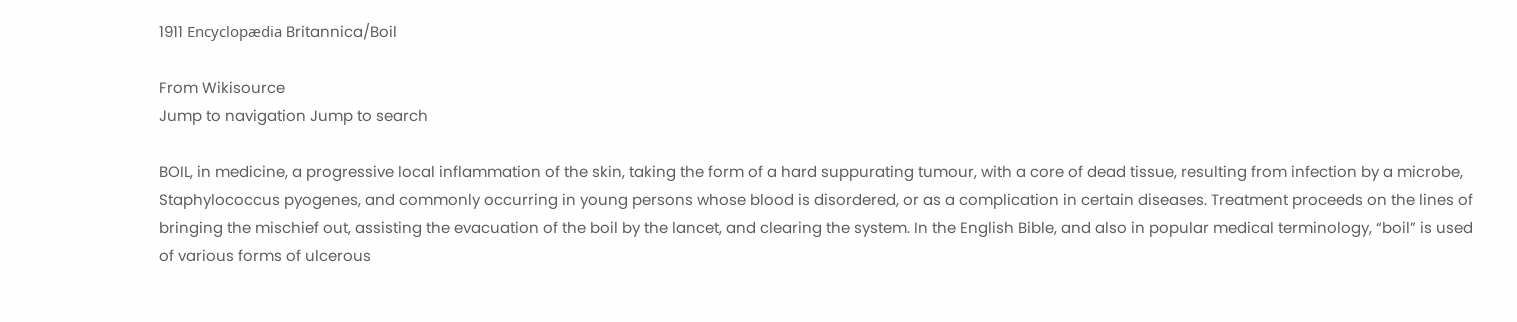1911 Encyclopædia Britannica/Boil

From Wikisource
Jump to navigation Jump to search

BOIL, in medicine, a progressive local inflammation of the skin, taking the form of a hard suppurating tumour, with a core of dead tissue, resulting from infection by a microbe, Staphylococcus pyogenes, and commonly occurring in young persons whose blood is disordered, or as a complication in certain diseases. Treatment proceeds on the lines of bringing the mischief out, assisting the evacuation of the boil by the lancet, and clearing the system. In the English Bible, and also in popular medical terminology, “boil” is used of various forms of ulcerous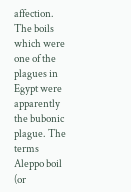affection. The boils which were one of the plagues in Egypt were apparently the bubonic plague. The terms Aleppo boil (or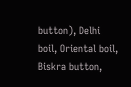button), Delhi boil, Oriental boil, Biskra button,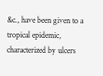&c., have been given to a tropical epidemic, characterized by ulcers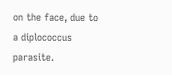on the face, due to a diplococcus parasite.